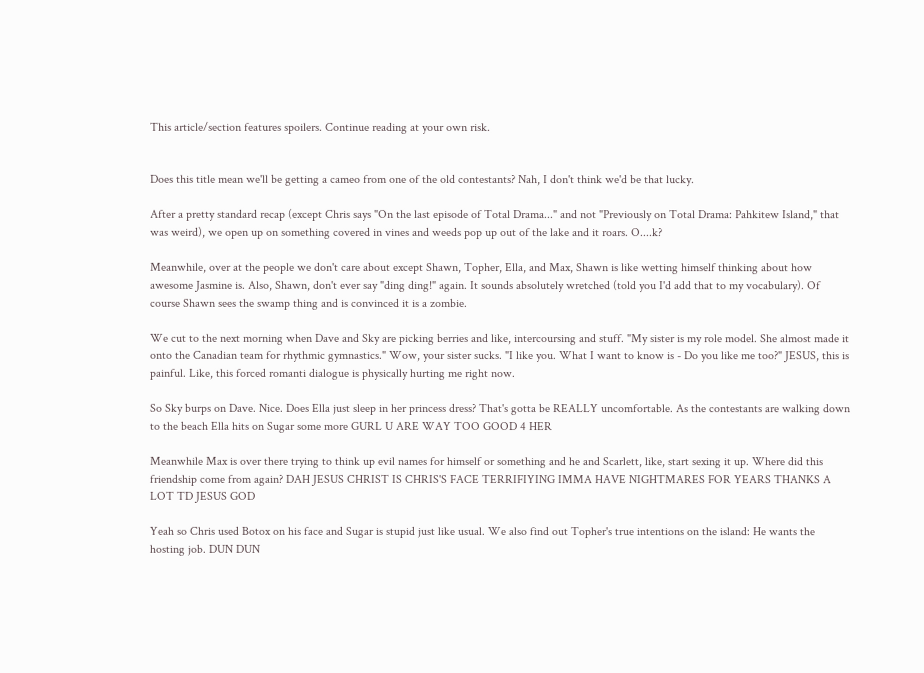This article/section features spoilers. Continue reading at your own risk.


Does this title mean we'll be getting a cameo from one of the old contestants? Nah, I don't think we'd be that lucky.

After a pretty standard recap (except Chris says "On the last episode of Total Drama..." and not "Previously on Total Drama: Pahkitew Island," that was weird), we open up on something covered in vines and weeds pop up out of the lake and it roars. O....k?

Meanwhile, over at the people we don't care about except Shawn, Topher, Ella, and Max, Shawn is like wetting himself thinking about how awesome Jasmine is. Also, Shawn, don't ever say "ding ding!" again. It sounds absolutely wretched (told you I'd add that to my vocabulary). Of course Shawn sees the swamp thing and is convinced it is a zombie.

We cut to the next morning when Dave and Sky are picking berries and like, intercoursing and stuff. "My sister is my role model. She almost made it onto the Canadian team for rhythmic gymnastics." Wow, your sister sucks. "I like you. What I want to know is - Do you like me too?" JESUS, this is painful. Like, this forced romanti dialogue is physically hurting me right now.

So Sky burps on Dave. Nice. Does Ella just sleep in her princess dress? That's gotta be REALLY uncomfortable. As the contestants are walking down to the beach Ella hits on Sugar some more GURL U ARE WAY TOO GOOD 4 HER

Meanwhile Max is over there trying to think up evil names for himself or something and he and Scarlett, like, start sexing it up. Where did this friendship come from again? DAH JESUS CHRIST IS CHRIS'S FACE TERRIFIYING IMMA HAVE NIGHTMARES FOR YEARS THANKS A LOT TD JESUS GOD

Yeah so Chris used Botox on his face and Sugar is stupid just like usual. We also find out Topher's true intentions on the island: He wants the hosting job. DUN DUN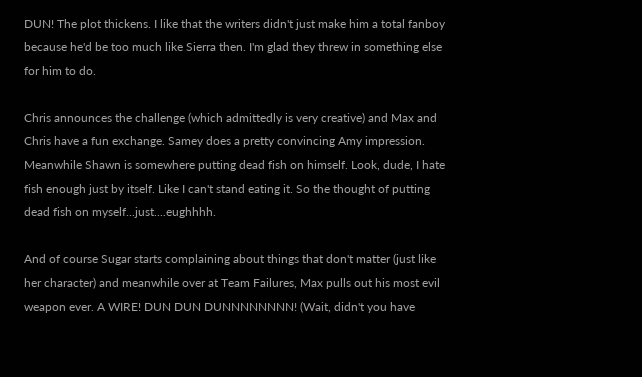DUN! The plot thickens. I like that the writers didn't just make him a total fanboy because he'd be too much like Sierra then. I'm glad they threw in something else for him to do.

Chris announces the challenge (which admittedly is very creative) and Max and Chris have a fun exchange. Samey does a pretty convincing Amy impression. Meanwhile Shawn is somewhere putting dead fish on himself. Look, dude, I hate fish enough just by itself. Like I can't stand eating it. So the thought of putting dead fish on myself...just....eughhhh.

And of course Sugar starts complaining about things that don't matter (just like her character) and meanwhile over at Team Failures, Max pulls out his most evil weapon ever. A WIRE! DUN DUN DUNNNNNNNN! (Wait, didn't you have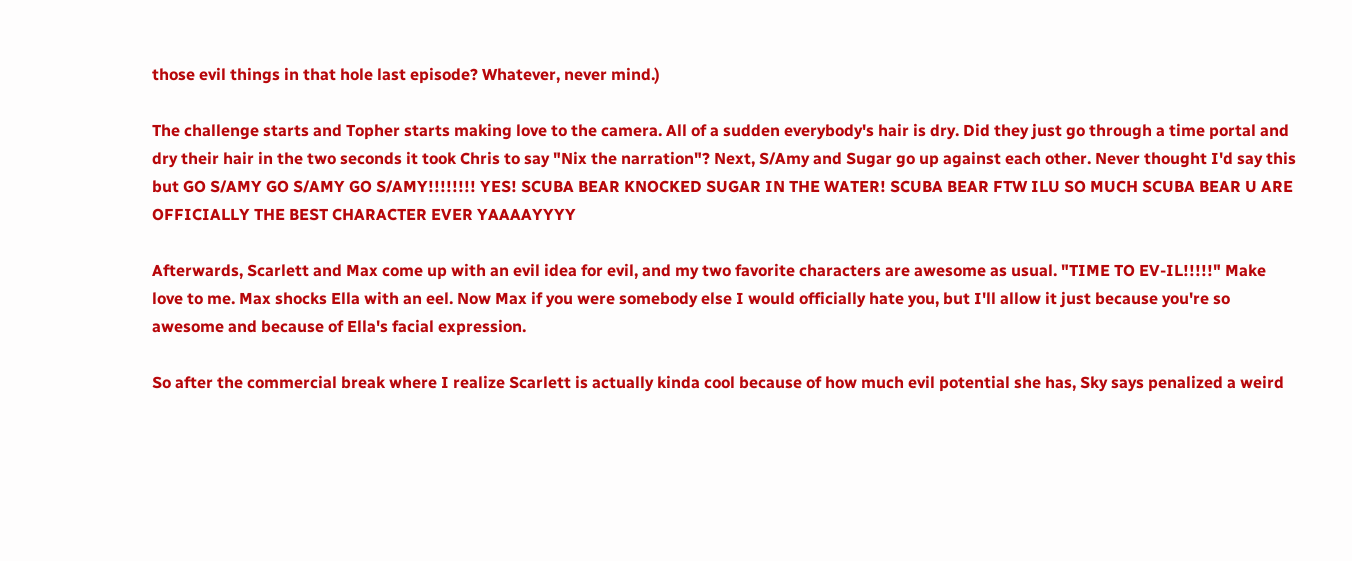those evil things in that hole last episode? Whatever, never mind.)

The challenge starts and Topher starts making love to the camera. All of a sudden everybody's hair is dry. Did they just go through a time portal and dry their hair in the two seconds it took Chris to say "Nix the narration"? Next, S/Amy and Sugar go up against each other. Never thought I'd say this but GO S/AMY GO S/AMY GO S/AMY!!!!!!!! YES! SCUBA BEAR KNOCKED SUGAR IN THE WATER! SCUBA BEAR FTW ILU SO MUCH SCUBA BEAR U ARE OFFICIALLY THE BEST CHARACTER EVER YAAAAYYYY

Afterwards, Scarlett and Max come up with an evil idea for evil, and my two favorite characters are awesome as usual. "TIME TO EV-IL!!!!!" Make love to me. Max shocks Ella with an eel. Now Max if you were somebody else I would officially hate you, but I'll allow it just because you're so awesome and because of Ella's facial expression.

So after the commercial break where I realize Scarlett is actually kinda cool because of how much evil potential she has, Sky says penalized a weird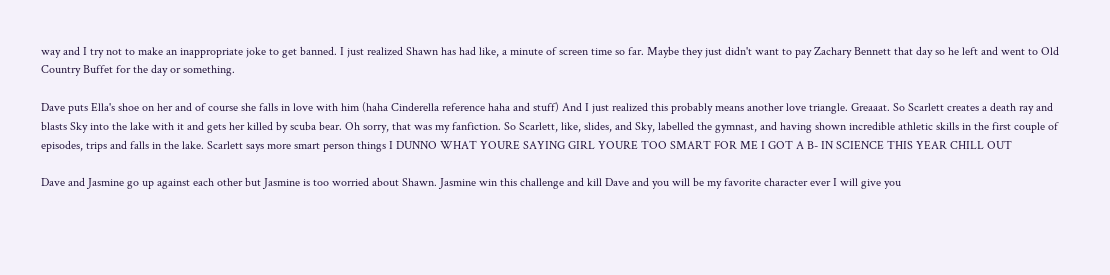way and I try not to make an inappropriate joke to get banned. I just realized Shawn has had like, a minute of screen time so far. Maybe they just didn't want to pay Zachary Bennett that day so he left and went to Old Country Buffet for the day or something.

Dave puts Ella's shoe on her and of course she falls in love with him (haha Cinderella reference haha and stuff) And I just realized this probably means another love triangle. Greaaat. So Scarlett creates a death ray and blasts Sky into the lake with it and gets her killed by scuba bear. Oh sorry, that was my fanfiction. So Scarlett, like, slides, and Sky, labelled the gymnast, and having shown incredible athletic skills in the first couple of episodes, trips and falls in the lake. Scarlett says more smart person things I DUNNO WHAT YOURE SAYING GIRL YOURE TOO SMART FOR ME I GOT A B- IN SCIENCE THIS YEAR CHILL OUT

Dave and Jasmine go up against each other but Jasmine is too worried about Shawn. Jasmine win this challenge and kill Dave and you will be my favorite character ever I will give you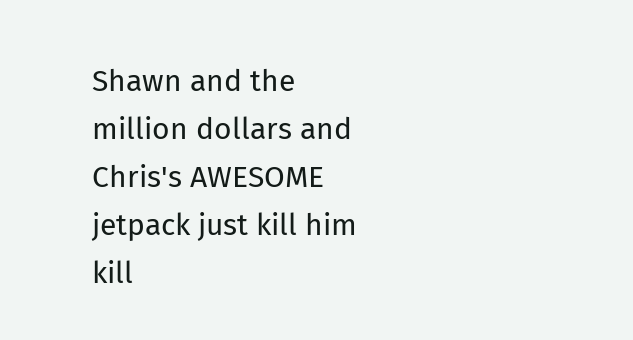Shawn and the million dollars and Chris's AWESOME jetpack just kill him kill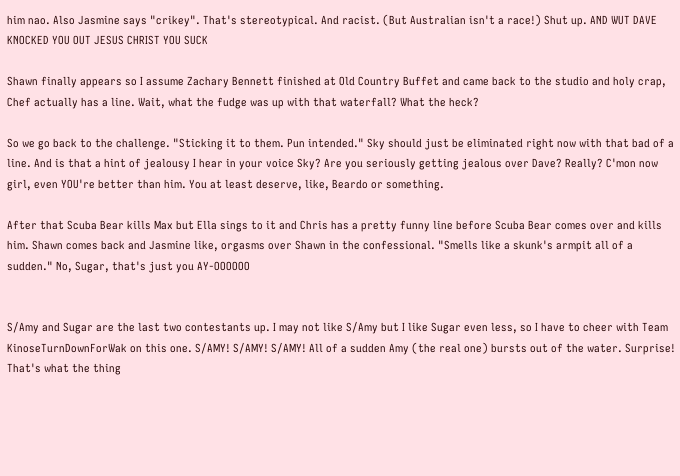him nao. Also Jasmine says "crikey". That's stereotypical. And racist. (But Australian isn't a race!) Shut up. AND WUT DAVE KNOCKED YOU OUT JESUS CHRIST YOU SUCK

Shawn finally appears so I assume Zachary Bennett finished at Old Country Buffet and came back to the studio and holy crap, Chef actually has a line. Wait, what the fudge was up with that waterfall? What the heck?

So we go back to the challenge. "Sticking it to them. Pun intended." Sky should just be eliminated right now with that bad of a line. And is that a hint of jealousy I hear in your voice Sky? Are you seriously getting jealous over Dave? Really? C'mon now girl, even YOU're better than him. You at least deserve, like, Beardo or something.

After that Scuba Bear kills Max but Ella sings to it and Chris has a pretty funny line before Scuba Bear comes over and kills him. Shawn comes back and Jasmine like, orgasms over Shawn in the confessional. "Smells like a skunk's armpit all of a sudden." No, Sugar, that's just you AY-OOOOOO


S/Amy and Sugar are the last two contestants up. I may not like S/Amy but I like Sugar even less, so I have to cheer with Team KinoseTurnDownForWak on this one. S/AMY! S/AMY! S/AMY! All of a sudden Amy (the real one) bursts out of the water. Surprise! That's what the thing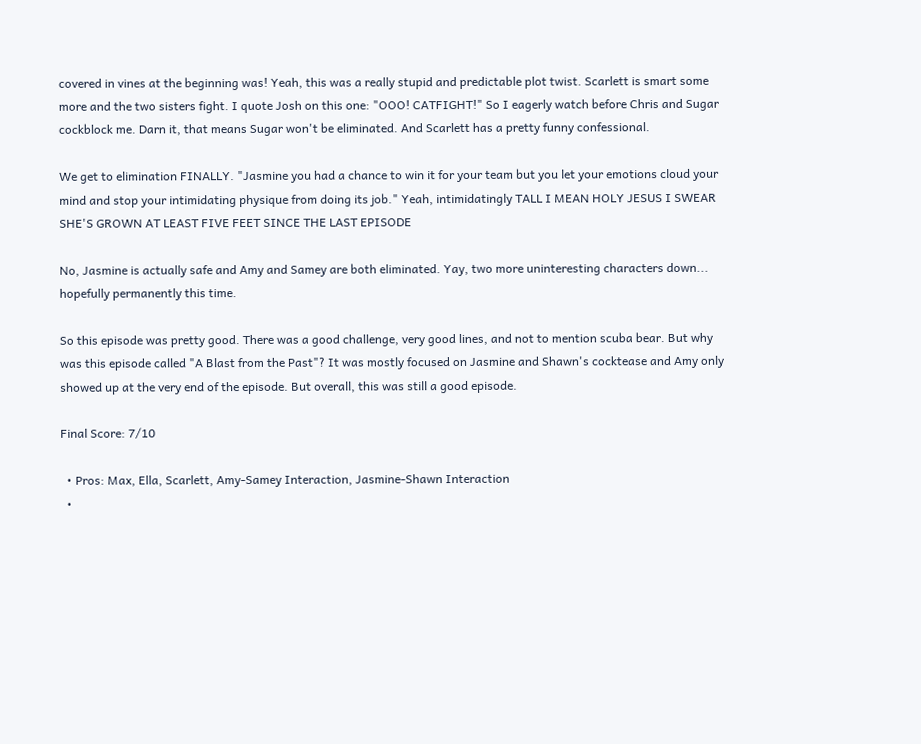covered in vines at the beginning was! Yeah, this was a really stupid and predictable plot twist. Scarlett is smart some more and the two sisters fight. I quote Josh on this one: "OOO! CATFIGHT!" So I eagerly watch before Chris and Sugar cockblock me. Darn it, that means Sugar won't be eliminated. And Scarlett has a pretty funny confessional.

We get to elimination FINALLY. "Jasmine you had a chance to win it for your team but you let your emotions cloud your mind and stop your intimidating physique from doing its job." Yeah, intimidatingly TALL I MEAN HOLY JESUS I SWEAR SHE'S GROWN AT LEAST FIVE FEET SINCE THE LAST EPISODE

No, Jasmine is actually safe and Amy and Samey are both eliminated. Yay, two more uninteresting characters down... hopefully permanently this time.

So this episode was pretty good. There was a good challenge, very good lines, and not to mention scuba bear. But why was this episode called "A Blast from the Past"? It was mostly focused on Jasmine and Shawn's cocktease and Amy only showed up at the very end of the episode. But overall, this was still a good episode.

Final Score: 7/10

  • Pros: Max, Ella, Scarlett, Amy-Samey Interaction, Jasmine-Shawn Interaction
  •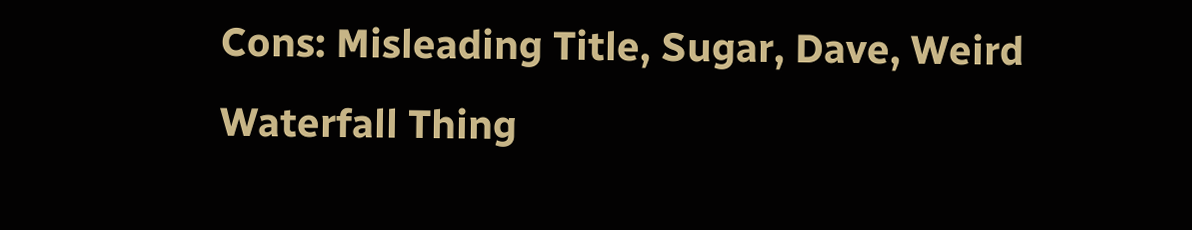Cons: Misleading Title, Sugar, Dave, Weird Waterfall Thing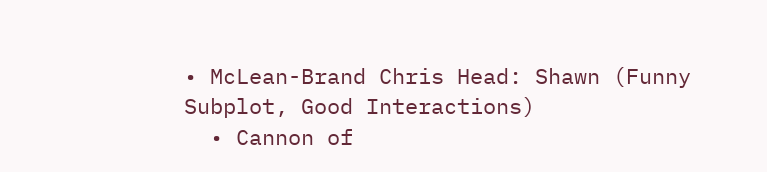• McLean-Brand Chris Head: Shawn (Funny Subplot, Good Interactions)
  • Cannon of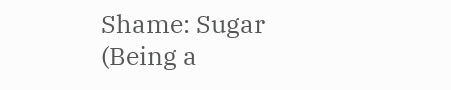Shame: Sugar (Being a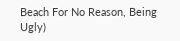Beach For No Reason, Being Ugly)